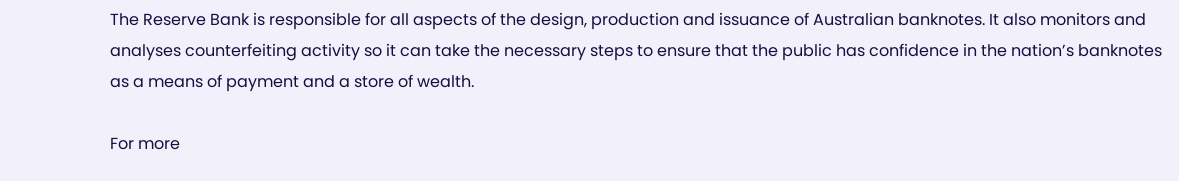The Reserve Bank is responsible for all aspects of the design, production and issuance of Australian banknotes. It also monitors and analyses counterfeiting activity so it can take the necessary steps to ensure that the public has confidence in the nation’s banknotes as a means of payment and a store of wealth.

For more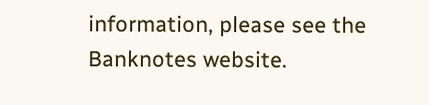information, please see the Banknotes website.